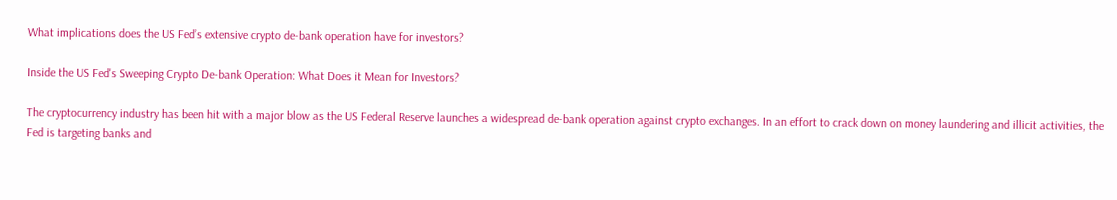What implications does the US Fed’s extensive crypto de-bank operation have for investors?

Inside the US Fed's Sweeping Crypto De-bank Operation: What Does it Mean for Investors?

The cryptocurrency industry has been hit with a major blow as the US Federal Reserve launches a widespread de-bank operation against crypto exchanges. In an effort to crack down on money laundering and illicit activities, the Fed is targeting banks and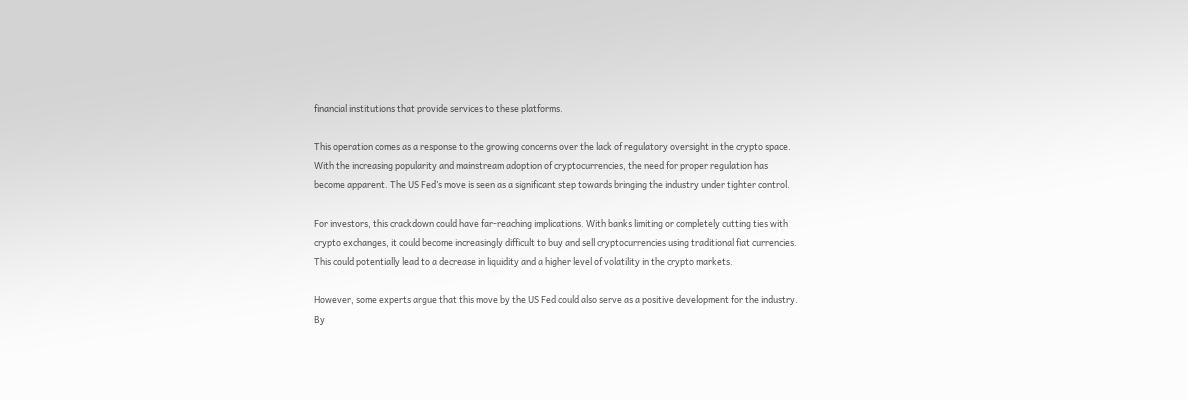financial institutions that provide services to these platforms.

This operation comes as a response to the growing concerns over the lack of regulatory oversight in the crypto space. With the increasing popularity and mainstream adoption of cryptocurrencies, the need for proper regulation has become apparent. The US Fed’s move is seen as a significant step towards bringing the industry under tighter control.

For investors, this crackdown could have far-reaching implications. With banks limiting or completely cutting ties with crypto exchanges, it could become increasingly difficult to buy and sell cryptocurrencies using traditional fiat currencies. This could potentially lead to a decrease in liquidity and a higher level of volatility in the crypto markets.

However, some experts argue that this move by the US Fed could also serve as a positive development for the industry. By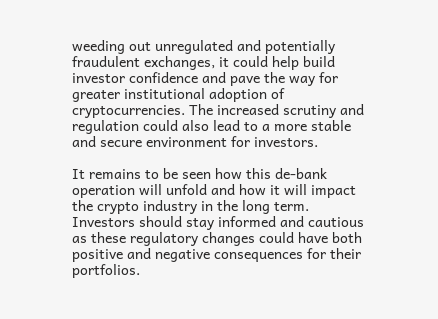weeding out unregulated and potentially fraudulent exchanges, it could help build investor confidence and pave the way for greater institutional adoption of cryptocurrencies. The increased scrutiny and regulation could also lead to a more stable and secure environment for investors.

It remains to be seen how this de-bank operation will unfold and how it will impact the crypto industry in the long term. Investors should stay informed and cautious as these regulatory changes could have both positive and negative consequences for their portfolios.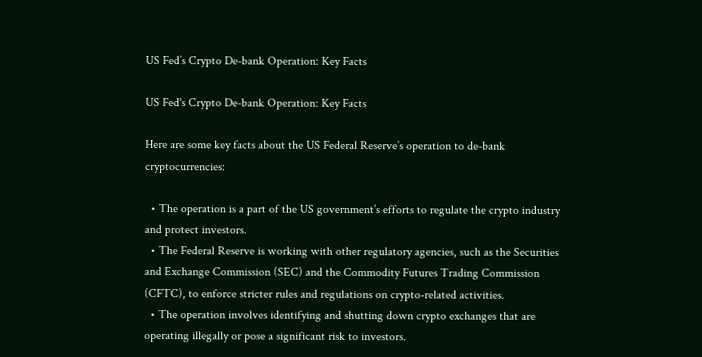US Fed’s Crypto De-bank Operation: Key Facts

US Fed's Crypto De-bank Operation: Key Facts

Here are some key facts about the US Federal Reserve’s operation to de-bank cryptocurrencies:

  • The operation is a part of the US government’s efforts to regulate the crypto industry and protect investors.
  • The Federal Reserve is working with other regulatory agencies, such as the Securities and Exchange Commission (SEC) and the Commodity Futures Trading Commission (CFTC), to enforce stricter rules and regulations on crypto-related activities.
  • The operation involves identifying and shutting down crypto exchanges that are operating illegally or pose a significant risk to investors.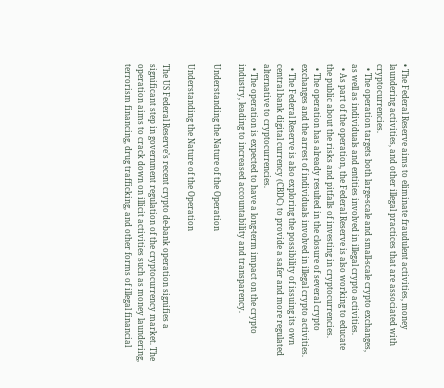• The Federal Reserve aims to eliminate fraudulent activities, money laundering activities, and other illegal practices that are associated with cryptocurrencies.
  • The operation targets both large-scale and small-scale crypto exchanges, as well as individuals and entities involved in illegal crypto activities.
  • As part of the operation, the Federal Reserve is also working to educate the public about the risks and pitfalls of investing in cryptocurrencies.
  • The operation has already resulted in the closure of several crypto exchanges and the arrest of individuals involved in illegal crypto activities.
  • The Federal Reserve is also exploring the possibility of issuing its own central bank digital currency (CBDC) to provide a safer and more regulated alternative to cryptocurrencies.
  • The operation is expected to have a long-term impact on the crypto industry, leading to increased accountability and transparency.

Understanding the Nature of the Operation

Understanding the Nature of the Operation

The US Federal Reserve’s recent crypto de-bank operation signifies a significant step in government regulation of the cryptocurrency market. The operation aims to crack down on illicit activities such as money laundering, terrorism financing, drug trafficking, and other forms of illegal financial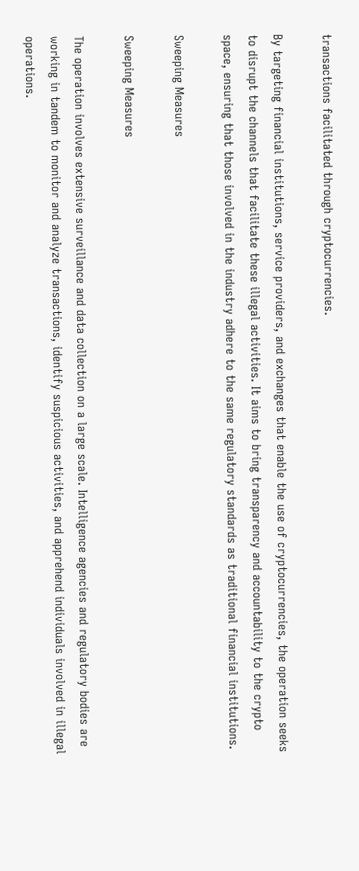transactions facilitated through cryptocurrencies.

By targeting financial institutions, service providers, and exchanges that enable the use of cryptocurrencies, the operation seeks to disrupt the channels that facilitate these illegal activities. It aims to bring transparency and accountability to the crypto space, ensuring that those involved in the industry adhere to the same regulatory standards as traditional financial institutions.

Sweeping Measures

Sweeping Measures

The operation involves extensive surveillance and data collection on a large scale. Intelligence agencies and regulatory bodies are working in tandem to monitor and analyze transactions, identify suspicious activities, and apprehend individuals involved in illegal operations.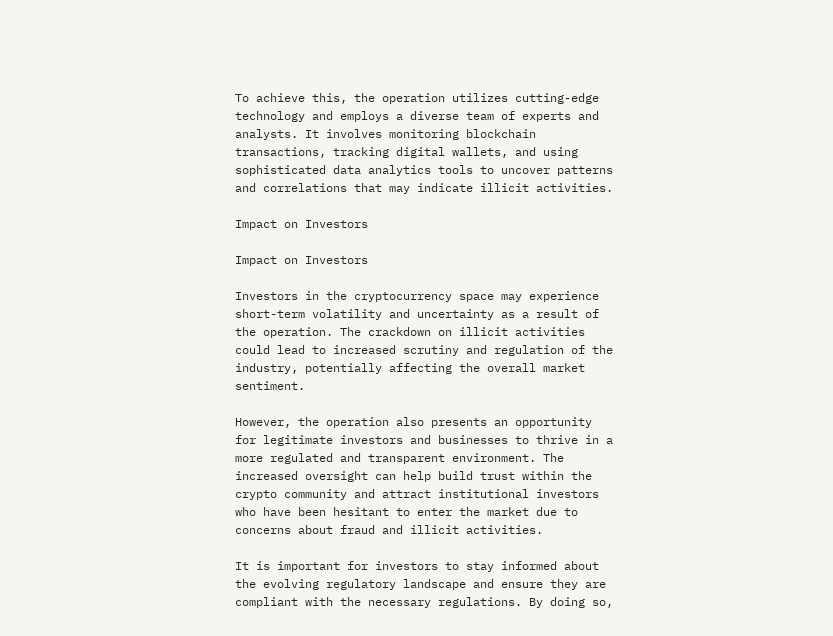To achieve this, the operation utilizes cutting-edge technology and employs a diverse team of experts and analysts. It involves monitoring blockchain transactions, tracking digital wallets, and using sophisticated data analytics tools to uncover patterns and correlations that may indicate illicit activities.

Impact on Investors

Impact on Investors

Investors in the cryptocurrency space may experience short-term volatility and uncertainty as a result of the operation. The crackdown on illicit activities could lead to increased scrutiny and regulation of the industry, potentially affecting the overall market sentiment.

However, the operation also presents an opportunity for legitimate investors and businesses to thrive in a more regulated and transparent environment. The increased oversight can help build trust within the crypto community and attract institutional investors who have been hesitant to enter the market due to concerns about fraud and illicit activities.

It is important for investors to stay informed about the evolving regulatory landscape and ensure they are compliant with the necessary regulations. By doing so,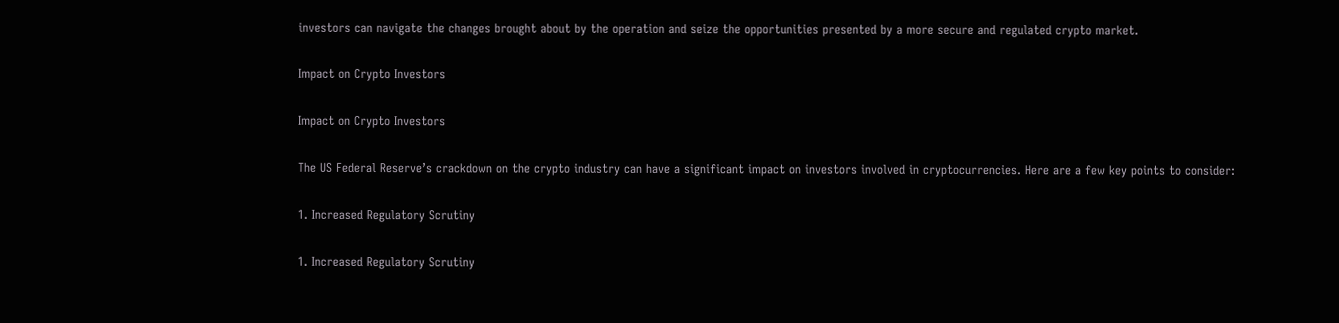investors can navigate the changes brought about by the operation and seize the opportunities presented by a more secure and regulated crypto market.

Impact on Crypto Investors

Impact on Crypto Investors

The US Federal Reserve’s crackdown on the crypto industry can have a significant impact on investors involved in cryptocurrencies. Here are a few key points to consider:

1. Increased Regulatory Scrutiny

1. Increased Regulatory Scrutiny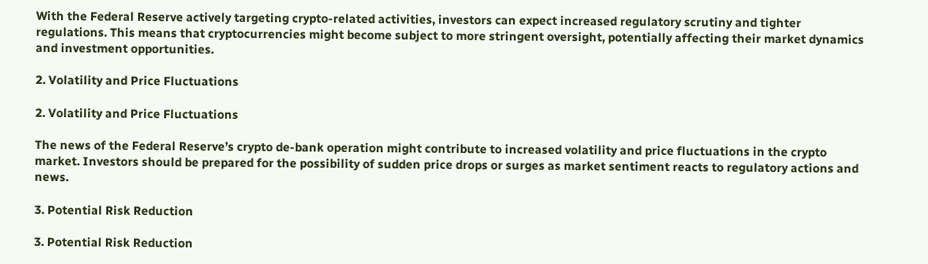With the Federal Reserve actively targeting crypto-related activities, investors can expect increased regulatory scrutiny and tighter regulations. This means that cryptocurrencies might become subject to more stringent oversight, potentially affecting their market dynamics and investment opportunities.

2. Volatility and Price Fluctuations

2. Volatility and Price Fluctuations

The news of the Federal Reserve’s crypto de-bank operation might contribute to increased volatility and price fluctuations in the crypto market. Investors should be prepared for the possibility of sudden price drops or surges as market sentiment reacts to regulatory actions and news.

3. Potential Risk Reduction

3. Potential Risk Reduction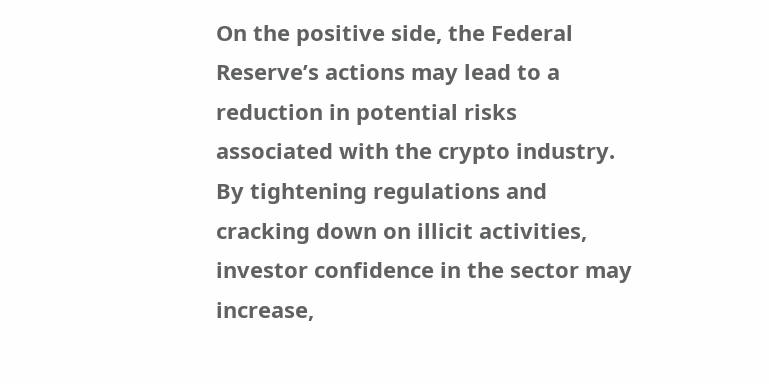On the positive side, the Federal Reserve’s actions may lead to a reduction in potential risks associated with the crypto industry. By tightening regulations and cracking down on illicit activities, investor confidence in the sector may increase,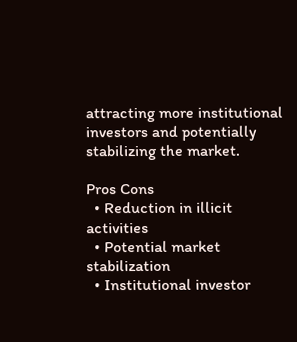attracting more institutional investors and potentially stabilizing the market.

Pros Cons
  • Reduction in illicit activities
  • Potential market stabilization
  • Institutional investor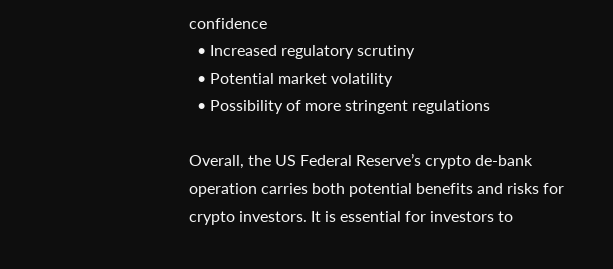confidence
  • Increased regulatory scrutiny
  • Potential market volatility
  • Possibility of more stringent regulations

Overall, the US Federal Reserve’s crypto de-bank operation carries both potential benefits and risks for crypto investors. It is essential for investors to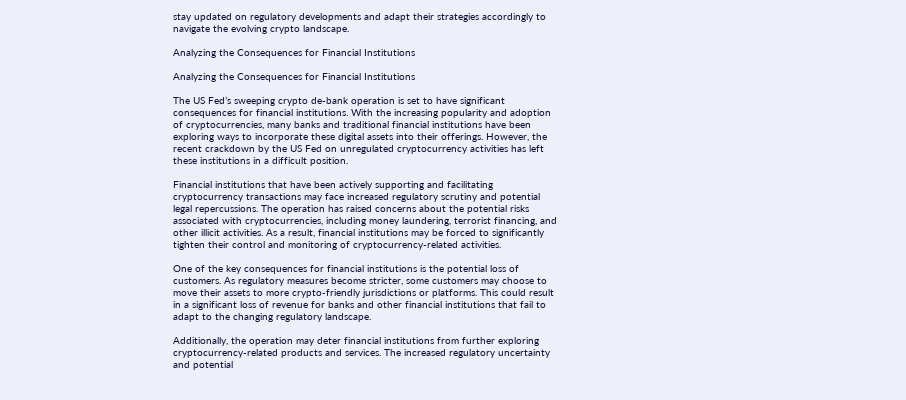stay updated on regulatory developments and adapt their strategies accordingly to navigate the evolving crypto landscape.

Analyzing the Consequences for Financial Institutions

Analyzing the Consequences for Financial Institutions

The US Fed’s sweeping crypto de-bank operation is set to have significant consequences for financial institutions. With the increasing popularity and adoption of cryptocurrencies, many banks and traditional financial institutions have been exploring ways to incorporate these digital assets into their offerings. However, the recent crackdown by the US Fed on unregulated cryptocurrency activities has left these institutions in a difficult position.

Financial institutions that have been actively supporting and facilitating cryptocurrency transactions may face increased regulatory scrutiny and potential legal repercussions. The operation has raised concerns about the potential risks associated with cryptocurrencies, including money laundering, terrorist financing, and other illicit activities. As a result, financial institutions may be forced to significantly tighten their control and monitoring of cryptocurrency-related activities.

One of the key consequences for financial institutions is the potential loss of customers. As regulatory measures become stricter, some customers may choose to move their assets to more crypto-friendly jurisdictions or platforms. This could result in a significant loss of revenue for banks and other financial institutions that fail to adapt to the changing regulatory landscape.

Additionally, the operation may deter financial institutions from further exploring cryptocurrency-related products and services. The increased regulatory uncertainty and potential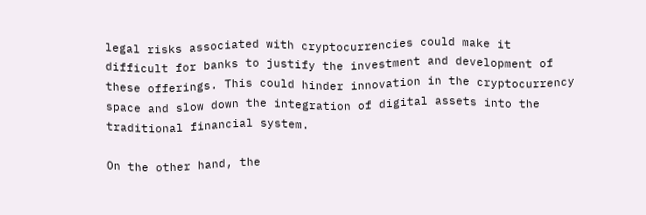legal risks associated with cryptocurrencies could make it difficult for banks to justify the investment and development of these offerings. This could hinder innovation in the cryptocurrency space and slow down the integration of digital assets into the traditional financial system.

On the other hand, the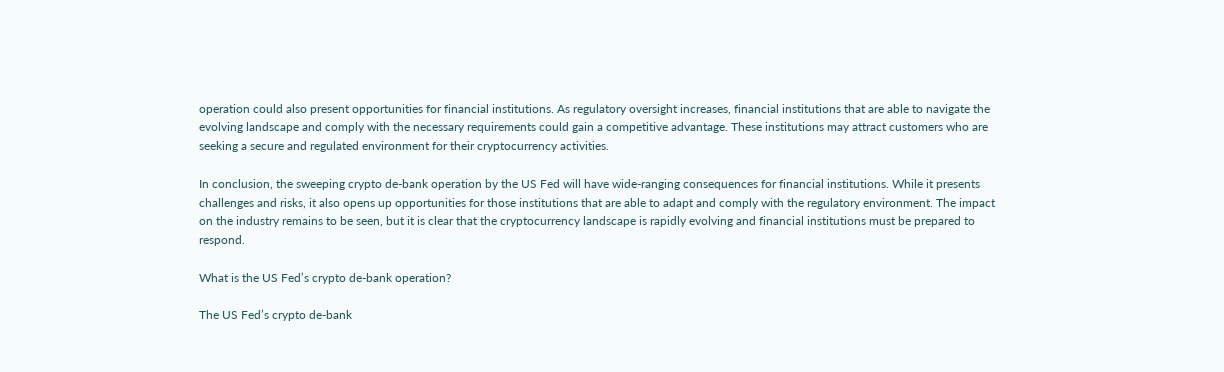operation could also present opportunities for financial institutions. As regulatory oversight increases, financial institutions that are able to navigate the evolving landscape and comply with the necessary requirements could gain a competitive advantage. These institutions may attract customers who are seeking a secure and regulated environment for their cryptocurrency activities.

In conclusion, the sweeping crypto de-bank operation by the US Fed will have wide-ranging consequences for financial institutions. While it presents challenges and risks, it also opens up opportunities for those institutions that are able to adapt and comply with the regulatory environment. The impact on the industry remains to be seen, but it is clear that the cryptocurrency landscape is rapidly evolving and financial institutions must be prepared to respond.

What is the US Fed’s crypto de-bank operation?

The US Fed’s crypto de-bank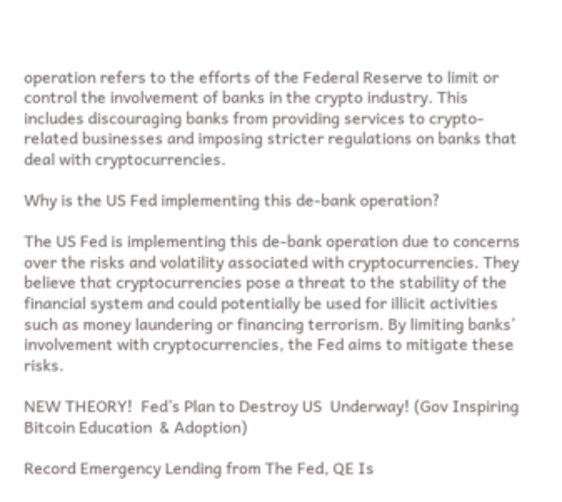operation refers to the efforts of the Federal Reserve to limit or control the involvement of banks in the crypto industry. This includes discouraging banks from providing services to crypto-related businesses and imposing stricter regulations on banks that deal with cryptocurrencies.

Why is the US Fed implementing this de-bank operation?

The US Fed is implementing this de-bank operation due to concerns over the risks and volatility associated with cryptocurrencies. They believe that cryptocurrencies pose a threat to the stability of the financial system and could potentially be used for illicit activities such as money laundering or financing terrorism. By limiting banks’ involvement with cryptocurrencies, the Fed aims to mitigate these risks.

NEW THEORY!  Fed’s Plan to Destroy US  Underway! (Gov Inspiring Bitcoin Education  & Adoption)

Record Emergency Lending from The Fed, QE Is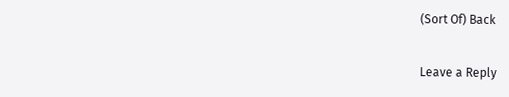(Sort Of) Back

Leave a Reply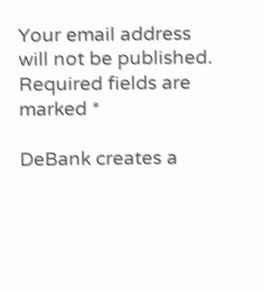Your email address will not be published. Required fields are marked *

DeBank creates a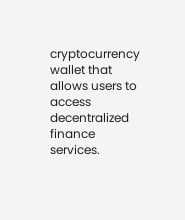cryptocurrency wallet that allows users to access decentralized finance services.